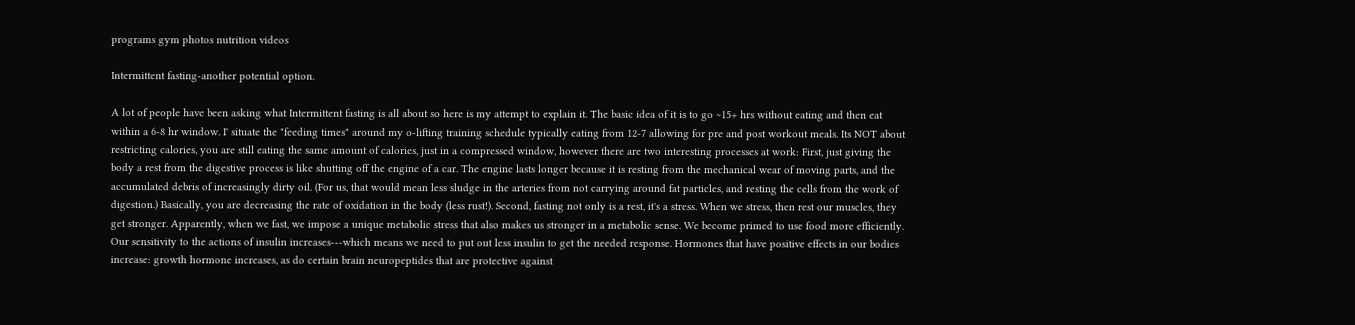programs gym photos nutrition videos

Intermittent fasting-another potential option.

A lot of people have been asking what Intermittent fasting is all about so here is my attempt to explain it. The basic idea of it is to go ~15+ hrs without eating and then eat within a 6-8 hr window. I' situate the "feeding times" around my o-lifting training schedule typically eating from 12-7 allowing for pre and post workout meals. Its NOT about restricting calories, you are still eating the same amount of calories, just in a compressed window, however there are two interesting processes at work: First, just giving the body a rest from the digestive process is like shutting off the engine of a car. The engine lasts longer because it is resting from the mechanical wear of moving parts, and the accumulated debris of increasingly dirty oil. (For us, that would mean less sludge in the arteries from not carrying around fat particles, and resting the cells from the work of digestion.) Basically, you are decreasing the rate of oxidation in the body (less rust!). Second, fasting not only is a rest, it's a stress. When we stress, then rest our muscles, they get stronger. Apparently, when we fast, we impose a unique metabolic stress that also makes us stronger in a metabolic sense. We become primed to use food more efficiently. Our sensitivity to the actions of insulin increases---which means we need to put out less insulin to get the needed response. Hormones that have positive effects in our bodies increase: growth hormone increases, as do certain brain neuropeptides that are protective against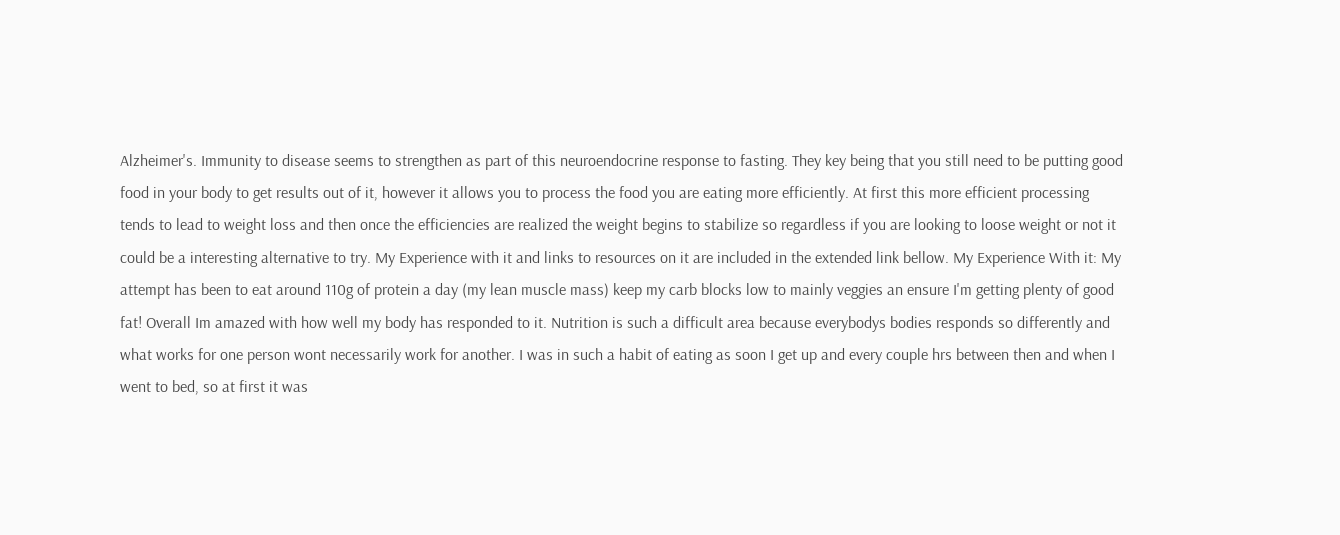Alzheimer's. Immunity to disease seems to strengthen as part of this neuroendocrine response to fasting. They key being that you still need to be putting good food in your body to get results out of it, however it allows you to process the food you are eating more efficiently. At first this more efficient processing tends to lead to weight loss and then once the efficiencies are realized the weight begins to stabilize so regardless if you are looking to loose weight or not it could be a interesting alternative to try. My Experience with it and links to resources on it are included in the extended link bellow. My Experience With it: My attempt has been to eat around 110g of protein a day (my lean muscle mass) keep my carb blocks low to mainly veggies an ensure I'm getting plenty of good fat! Overall Im amazed with how well my body has responded to it. Nutrition is such a difficult area because everybodys bodies responds so differently and what works for one person wont necessarily work for another. I was in such a habit of eating as soon I get up and every couple hrs between then and when I went to bed, so at first it was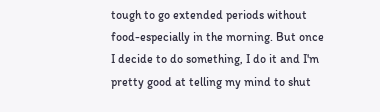tough to go extended periods without food-especially in the morning. But once I decide to do something, I do it and I'm pretty good at telling my mind to shut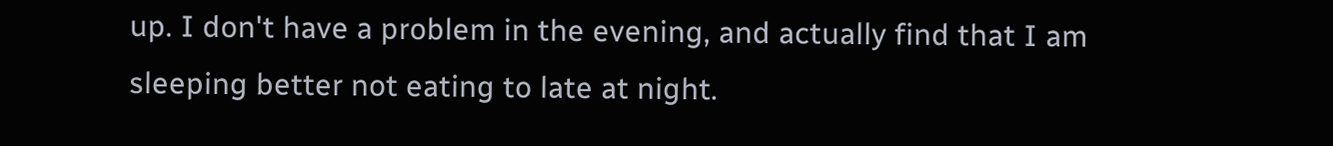up. I don't have a problem in the evening, and actually find that I am sleeping better not eating to late at night.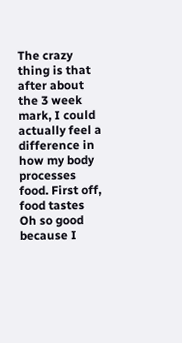The crazy thing is that after about the 3 week mark, I could actually feel a difference in how my body processes food. First off, food tastes Oh so good because I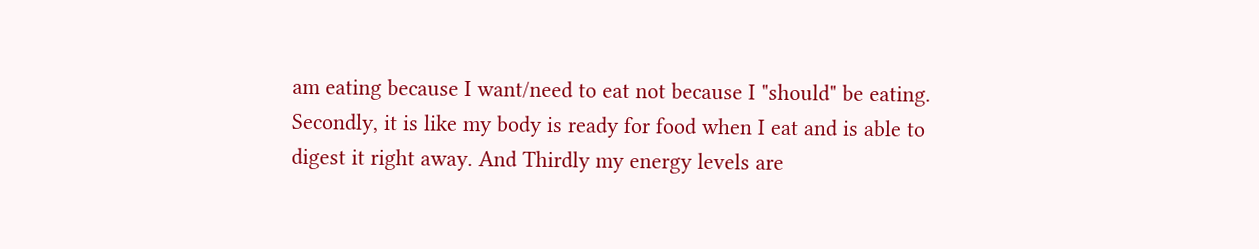am eating because I want/need to eat not because I "should" be eating. Secondly, it is like my body is ready for food when I eat and is able to digest it right away. And Thirdly my energy levels are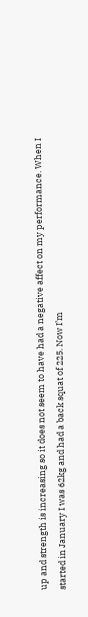up and strength is increasing so it does not seem to have had a negative affect on my performance. When I started in January I was 62kg and had a back squat of 225. Now I’m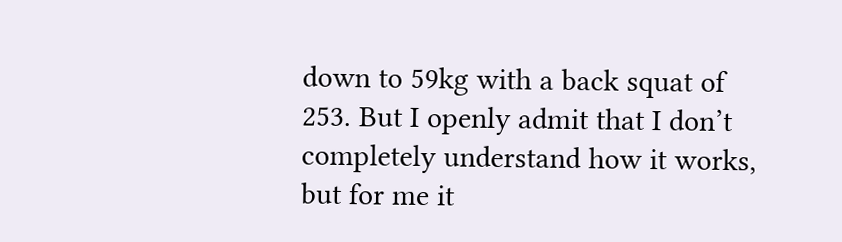down to 59kg with a back squat of 253. But I openly admit that I don’t completely understand how it works, but for me it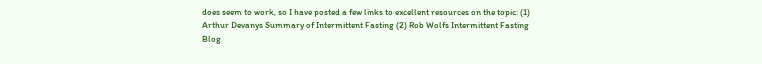does seem to work, so I have posted a few links to excellent resources on the topic: (1) Arthur Devanys Summary of Intermittent Fasting (2) Rob Wolfs Intermittent Fasting Blog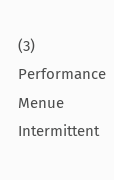(3) Performance Menue Intermittent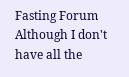Fasting Forum Although I don't have all the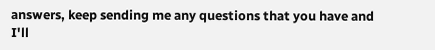answers, keep sending me any questions that you have and I'll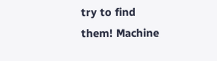try to find them! Machine